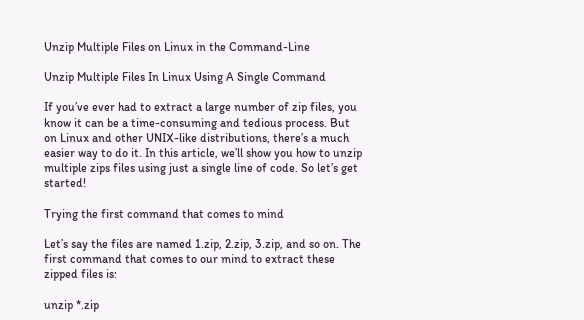Unzip Multiple Files on Linux in the Command-Line

Unzip Multiple Files In Linux Using A Single Command

If you’ve ever had to extract a large number of zip files, you know it can be a time-consuming and tedious process. But on Linux and other UNIX-like distributions, there’s a much easier way to do it. In this article, we’ll show you how to unzip multiple zips files using just a single line of code. So let’s get started!

Trying the first command that comes to mind

Let’s say the files are named 1.zip, 2.zip, 3.zip, and so on. The first command that comes to our mind to extract these zipped files is:

unzip *.zip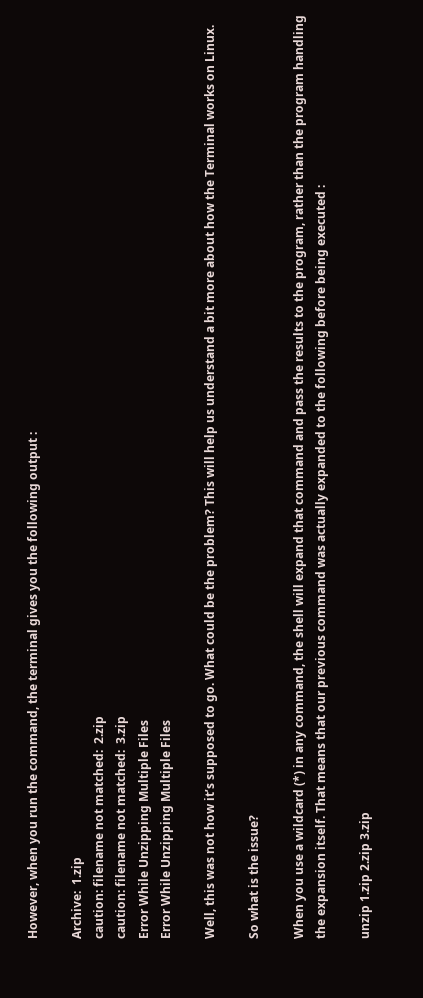However, when you run the command, the terminal gives you the following output :

Archive:  1.zip
caution: filename not matched:  2.zip
caution: filename not matched:  3.zip
Error While Unzipping Multiple Files
Error While Unzipping Multiple Files

Well, this was not how it’s supposed to go. What could be the problem? This will help us understand a bit more about how the Terminal works on Linux.

So what is the issue?

When you use a wildcard (*) in any command, the shell will expand that command and pass the results to the program, rather than the program handling the expansion itself. That means that our previous command was actually expanded to the following before being executed :

unzip 1.zip 2.zip 3.zip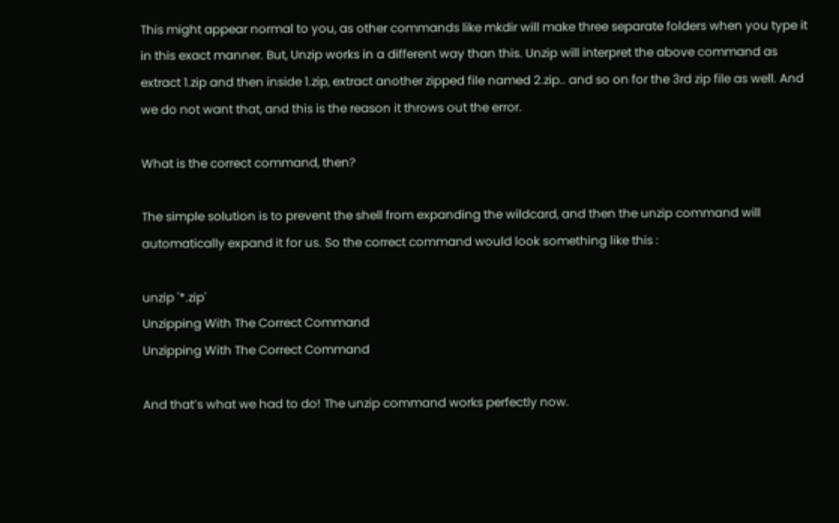This might appear normal to you, as other commands like mkdir will make three separate folders when you type it in this exact manner. But, Unzip works in a different way than this. Unzip will interpret the above command as extract 1.zip and then inside 1.zip, extract another zipped file named 2.zip.. and so on for the 3rd zip file as well. And we do not want that, and this is the reason it throws out the error.

What is the correct command, then?

The simple solution is to prevent the shell from expanding the wildcard, and then the unzip command will automatically expand it for us. So the correct command would look something like this :

unzip '*.zip'
Unzipping With The Correct Command
Unzipping With The Correct Command

And that’s what we had to do! The unzip command works perfectly now.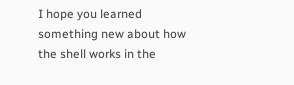I hope you learned something new about how the shell works in the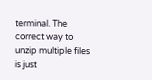terminal. The correct way to unzip multiple files is just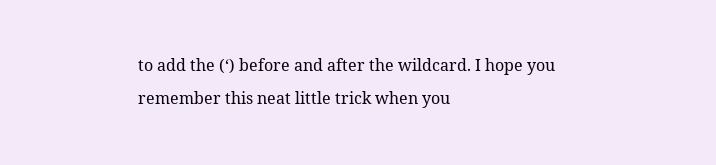to add the (‘) before and after the wildcard. I hope you remember this neat little trick when you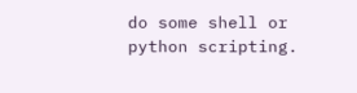do some shell or python scripting.